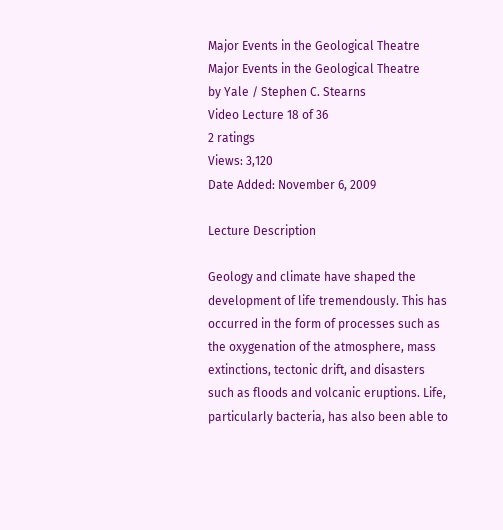Major Events in the Geological Theatre
Major Events in the Geological Theatre
by Yale / Stephen C. Stearns
Video Lecture 18 of 36
2 ratings
Views: 3,120
Date Added: November 6, 2009

Lecture Description

Geology and climate have shaped the development of life tremendously. This has occurred in the form of processes such as the oxygenation of the atmosphere, mass extinctions, tectonic drift, and disasters such as floods and volcanic eruptions. Life, particularly bacteria, has also been able to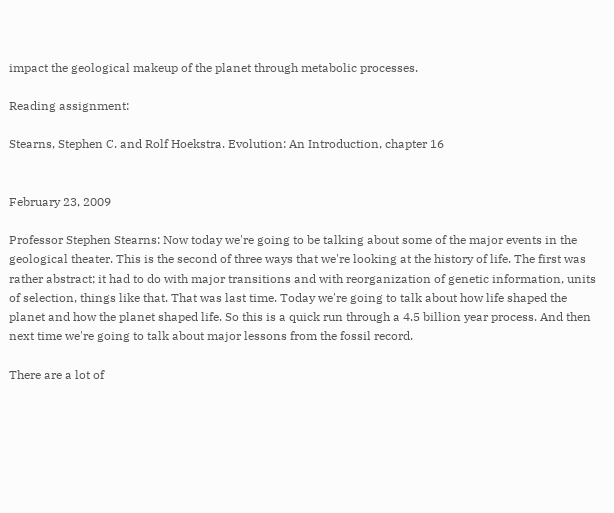impact the geological makeup of the planet through metabolic processes.

Reading assignment:

Stearns, Stephen C. and Rolf Hoekstra. Evolution: An Introduction, chapter 16


February 23, 2009

Professor Stephen Stearns: Now today we're going to be talking about some of the major events in the geological theater. This is the second of three ways that we're looking at the history of life. The first was rather abstract; it had to do with major transitions and with reorganization of genetic information, units of selection, things like that. That was last time. Today we're going to talk about how life shaped the planet and how the planet shaped life. So this is a quick run through a 4.5 billion year process. And then next time we're going to talk about major lessons from the fossil record.

There are a lot of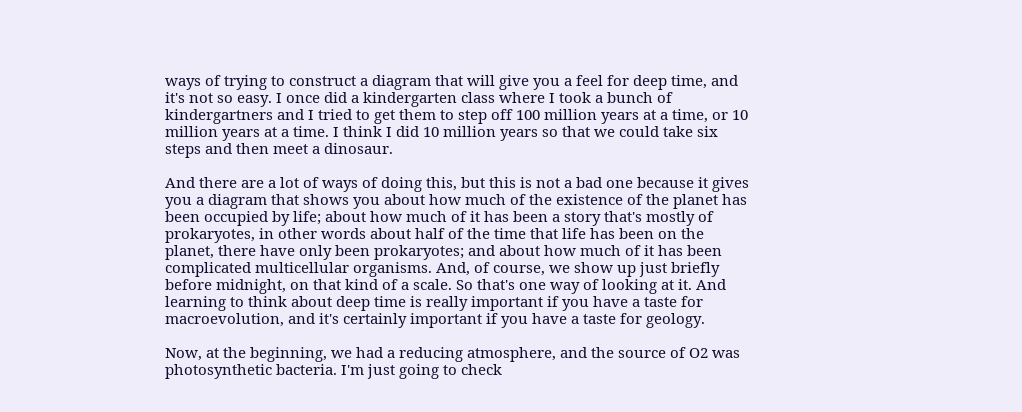ways of trying to construct a diagram that will give you a feel for deep time, and it's not so easy. I once did a kindergarten class where I took a bunch of kindergartners and I tried to get them to step off 100 million years at a time, or 10 million years at a time. I think I did 10 million years so that we could take six steps and then meet a dinosaur.

And there are a lot of ways of doing this, but this is not a bad one because it gives you a diagram that shows you about how much of the existence of the planet has been occupied by life; about how much of it has been a story that's mostly of prokaryotes, in other words about half of the time that life has been on the planet, there have only been prokaryotes; and about how much of it has been complicated multicellular organisms. And, of course, we show up just briefly before midnight, on that kind of a scale. So that's one way of looking at it. And learning to think about deep time is really important if you have a taste for macroevolution, and it's certainly important if you have a taste for geology.

Now, at the beginning, we had a reducing atmosphere, and the source of O2 was photosynthetic bacteria. I'm just going to check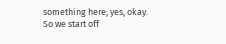something here; yes, okay. So we start off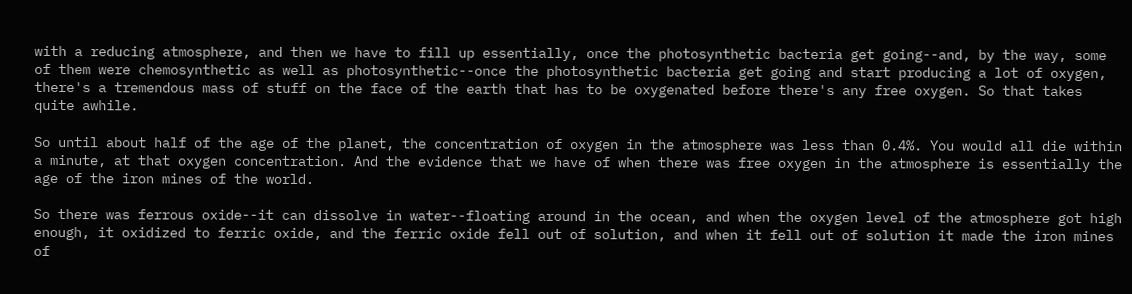with a reducing atmosphere, and then we have to fill up essentially, once the photosynthetic bacteria get going--and, by the way, some of them were chemosynthetic as well as photosynthetic--once the photosynthetic bacteria get going and start producing a lot of oxygen, there's a tremendous mass of stuff on the face of the earth that has to be oxygenated before there's any free oxygen. So that takes quite awhile.

So until about half of the age of the planet, the concentration of oxygen in the atmosphere was less than 0.4%. You would all die within a minute, at that oxygen concentration. And the evidence that we have of when there was free oxygen in the atmosphere is essentially the age of the iron mines of the world.

So there was ferrous oxide--it can dissolve in water--floating around in the ocean, and when the oxygen level of the atmosphere got high enough, it oxidized to ferric oxide, and the ferric oxide fell out of solution, and when it fell out of solution it made the iron mines of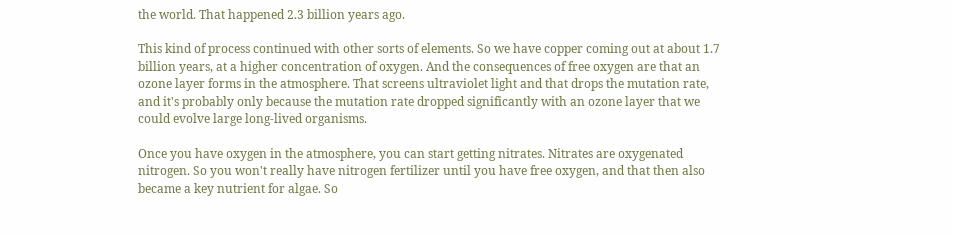the world. That happened 2.3 billion years ago.

This kind of process continued with other sorts of elements. So we have copper coming out at about 1.7 billion years, at a higher concentration of oxygen. And the consequences of free oxygen are that an ozone layer forms in the atmosphere. That screens ultraviolet light and that drops the mutation rate, and it's probably only because the mutation rate dropped significantly with an ozone layer that we could evolve large long-lived organisms.

Once you have oxygen in the atmosphere, you can start getting nitrates. Nitrates are oxygenated nitrogen. So you won't really have nitrogen fertilizer until you have free oxygen, and that then also became a key nutrient for algae. So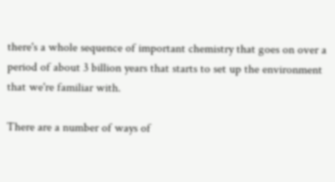there's a whole sequence of important chemistry that goes on over a period of about 3 billion years that starts to set up the environment that we're familiar with.

There are a number of ways of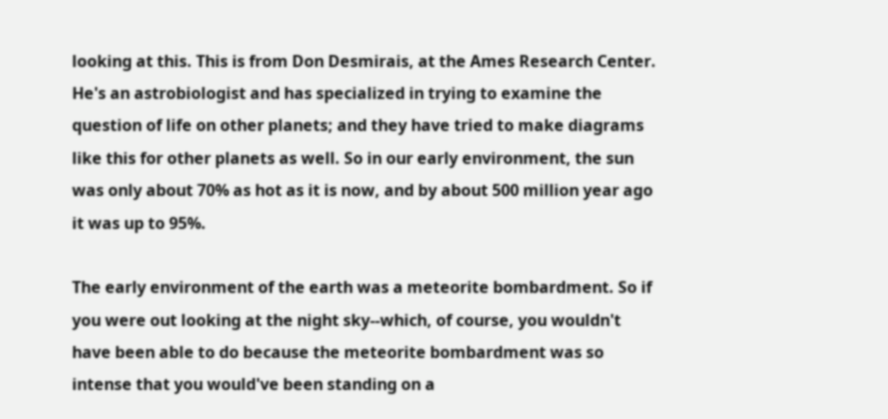looking at this. This is from Don Desmirais, at the Ames Research Center. He's an astrobiologist and has specialized in trying to examine the question of life on other planets; and they have tried to make diagrams like this for other planets as well. So in our early environment, the sun was only about 70% as hot as it is now, and by about 500 million year ago it was up to 95%.

The early environment of the earth was a meteorite bombardment. So if you were out looking at the night sky--which, of course, you wouldn't have been able to do because the meteorite bombardment was so intense that you would've been standing on a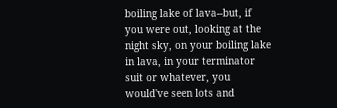boiling lake of lava--but, if you were out, looking at the night sky, on your boiling lake in lava, in your terminator suit or whatever, you would've seen lots and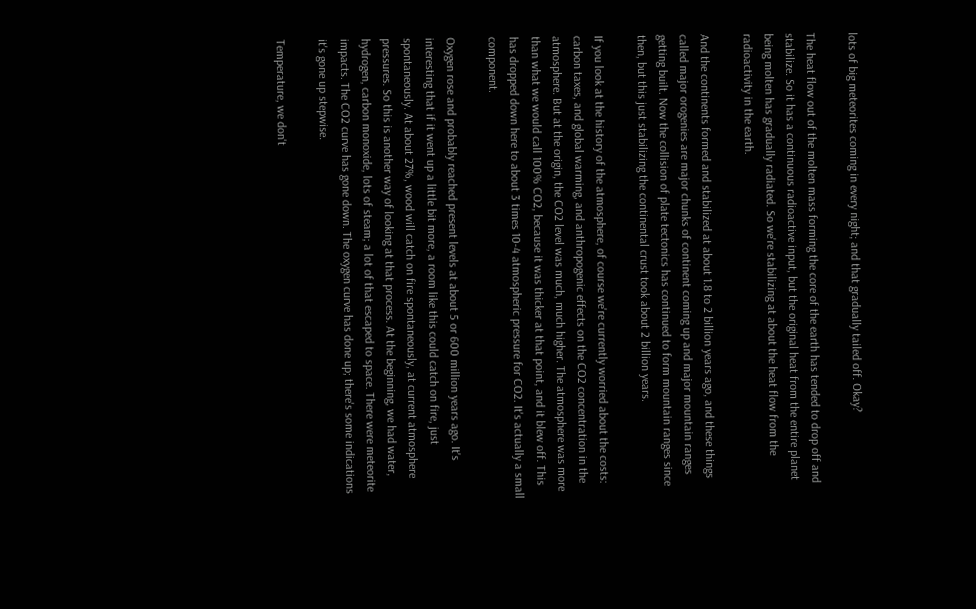lots of big meteorites coming in every night; and that gradually tailed off. Okay?

The heat flow out of the molten mass forming the core of the earth has tended to drop off and stabilize. So it has a continuous radioactive input, but the original heat from the entire planet being molten has gradually radiated. So we're stabilizing at about the heat flow from the radioactivity in the earth.

And the continents formed and stabilized at about 1.8 to 2 billion years ago, and these things called major orogenies are major chunks of continent coming up and major mountain ranges getting built. Now the collision of plate tectonics has continued to form mountain ranges since then, but this just stabilizing the continental crust took about 2 billion years.

If you look at the history of the atmosphere, of course we're currently worried about the costs: carbon taxes, and global warming, and anthropogenic effects on the CO2 concentration in the atmosphere. But at the origin, the CO2 level was much, much higher. The atmosphere was more than what we would call 100% CO2, because it was thicker at that point, and it blew off. This has dropped down here to about 3 times 10-4 atmospheric pressure for CO2. It's actually a small component.

Oxygen rose and probably reached present levels at about 5 or 600 million years ago. It's interesting that if it went up a little bit more, a room like this could catch on fire, just spontaneously. At about 27%, wood will catch on fire spontaneously, at current atmosphere pressures. So this is another way of looking at that process. At the beginning, we had water, hydrogen, carbon monoxide, lots of steam; a lot of that escaped to space. There were meteorite impacts. The CO2 curve has gone down. The oxygen curve has done up; there's some indications it's gone up stepwise.

Temperature, we don't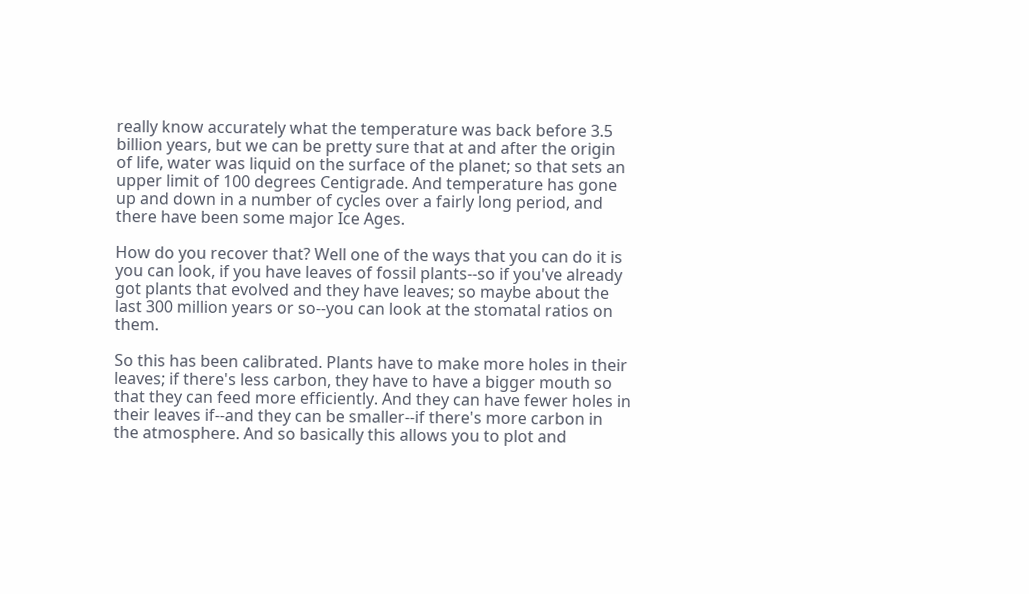really know accurately what the temperature was back before 3.5 billion years, but we can be pretty sure that at and after the origin of life, water was liquid on the surface of the planet; so that sets an upper limit of 100 degrees Centigrade. And temperature has gone up and down in a number of cycles over a fairly long period, and there have been some major Ice Ages.

How do you recover that? Well one of the ways that you can do it is you can look, if you have leaves of fossil plants--so if you've already got plants that evolved and they have leaves; so maybe about the last 300 million years or so--you can look at the stomatal ratios on them.

So this has been calibrated. Plants have to make more holes in their leaves; if there's less carbon, they have to have a bigger mouth so that they can feed more efficiently. And they can have fewer holes in their leaves if--and they can be smaller--if there's more carbon in the atmosphere. And so basically this allows you to plot and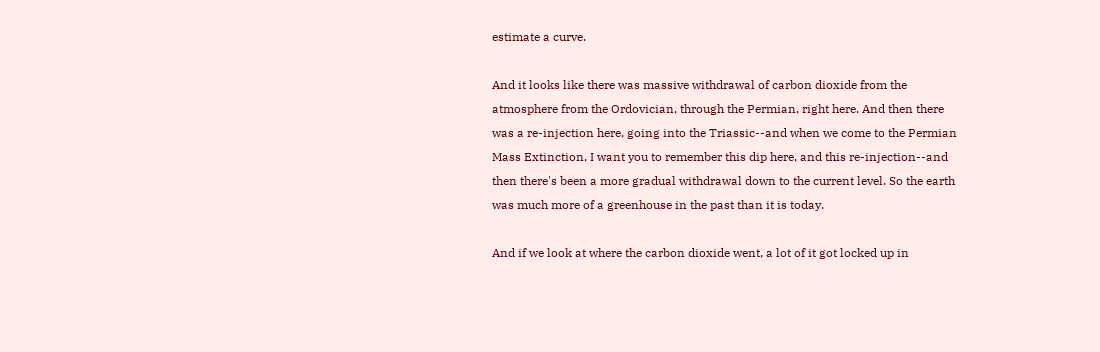estimate a curve.

And it looks like there was massive withdrawal of carbon dioxide from the atmosphere from the Ordovician, through the Permian, right here. And then there was a re-injection here, going into the Triassic--and when we come to the Permian Mass Extinction, I want you to remember this dip here, and this re-injection--and then there's been a more gradual withdrawal down to the current level. So the earth was much more of a greenhouse in the past than it is today.

And if we look at where the carbon dioxide went, a lot of it got locked up in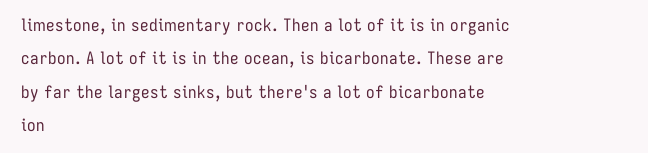limestone, in sedimentary rock. Then a lot of it is in organic carbon. A lot of it is in the ocean, is bicarbonate. These are by far the largest sinks, but there's a lot of bicarbonate ion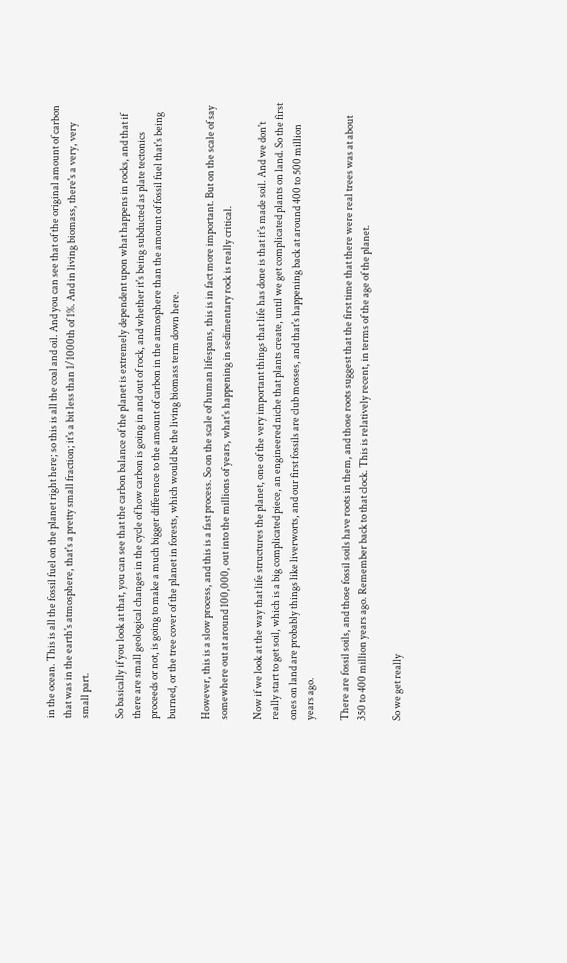in the ocean. This is all the fossil fuel on the planet right here; so this is all the coal and oil. And you can see that of the original amount of carbon that was in the earth's atmosphere, that's a pretty small fraction; it's a bit less than 1/1000th of 1%. And in living biomass, there's a very, very small part.

So basically if you look at that, you can see that the carbon balance of the planet is extremely dependent upon what happens in rocks, and that if there are small geological changes in the cycle of how carbon is going in and out of rock, and whether it's being subducted as plate tectonics proceeds or not, is going to make a much bigger difference to the amount of carbon in the atmosphere than the amount of fossil fuel that's being burned, or the tree cover of the planet in forests, which would be the living biomass term down here.

However, this is a slow process, and this is a fast process. So on the scale of human lifespans, this is in fact more important. But on the scale of say somewhere out at around 100,000, out into the millions of years, what's happening in sedimentary rock is really critical.

Now if we look at the way that life structures the planet, one of the very important things that life has done is that it's made soil. And we don't really start to get soil, which is a big complicated piece, an engineered niche that plants create, until we get complicated plants on land. So the first ones on land are probably things like liverworts, and our first fossils are club mosses, and that's happening back at around 400 to 500 million years ago.

There are fossil soils, and those fossil soils have roots in them, and those roots suggest that the first time that there were real trees was at about 350 to 400 million years ago. Remember back to that clock. This is relatively recent, in terms of the age of the planet.

So we get really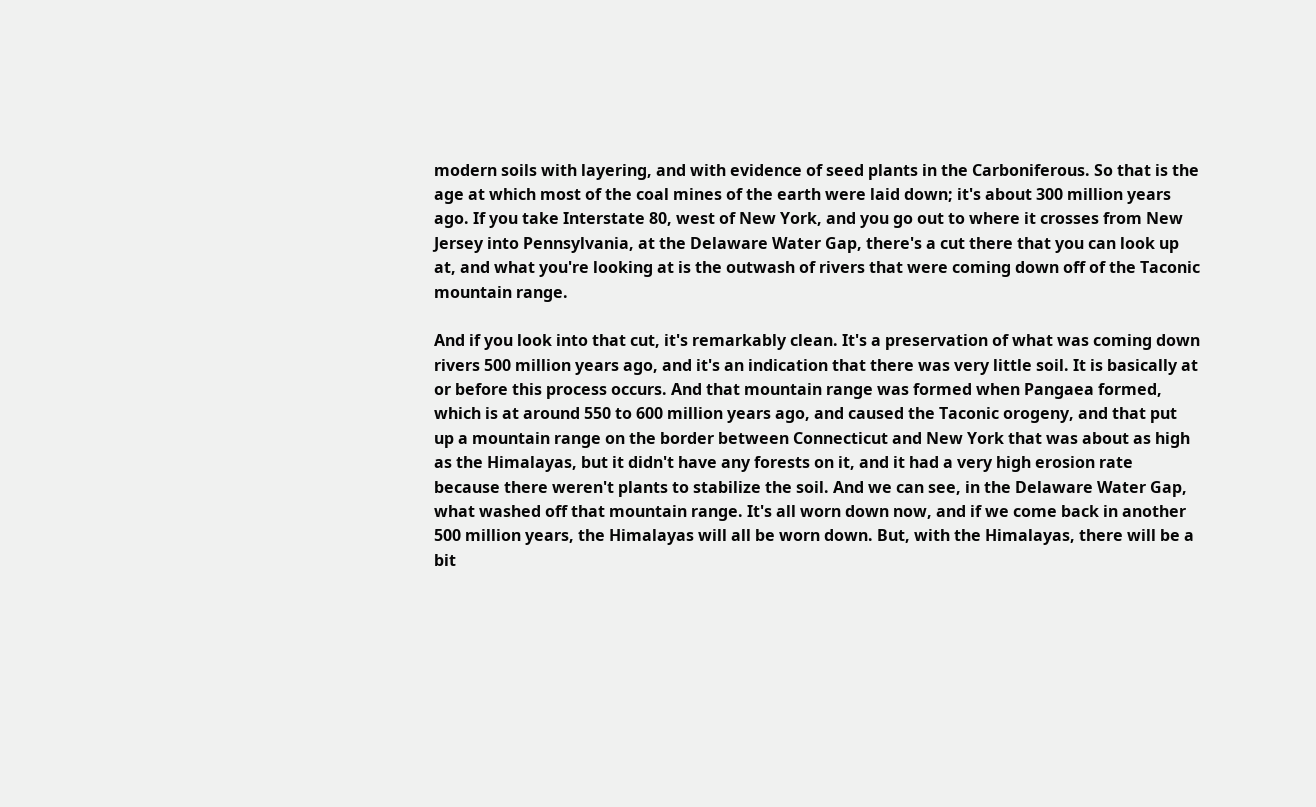modern soils with layering, and with evidence of seed plants in the Carboniferous. So that is the age at which most of the coal mines of the earth were laid down; it's about 300 million years ago. If you take Interstate 80, west of New York, and you go out to where it crosses from New Jersey into Pennsylvania, at the Delaware Water Gap, there's a cut there that you can look up at, and what you're looking at is the outwash of rivers that were coming down off of the Taconic mountain range.

And if you look into that cut, it's remarkably clean. It's a preservation of what was coming down rivers 500 million years ago, and it's an indication that there was very little soil. It is basically at or before this process occurs. And that mountain range was formed when Pangaea formed, which is at around 550 to 600 million years ago, and caused the Taconic orogeny, and that put up a mountain range on the border between Connecticut and New York that was about as high as the Himalayas, but it didn't have any forests on it, and it had a very high erosion rate because there weren't plants to stabilize the soil. And we can see, in the Delaware Water Gap, what washed off that mountain range. It's all worn down now, and if we come back in another 500 million years, the Himalayas will all be worn down. But, with the Himalayas, there will be a bit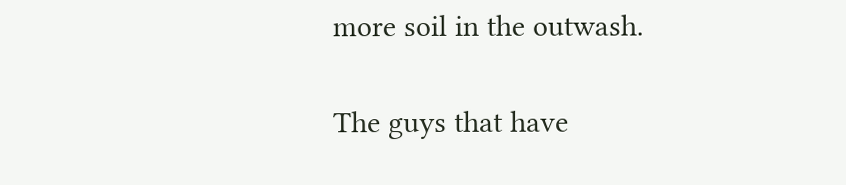more soil in the outwash.

The guys that have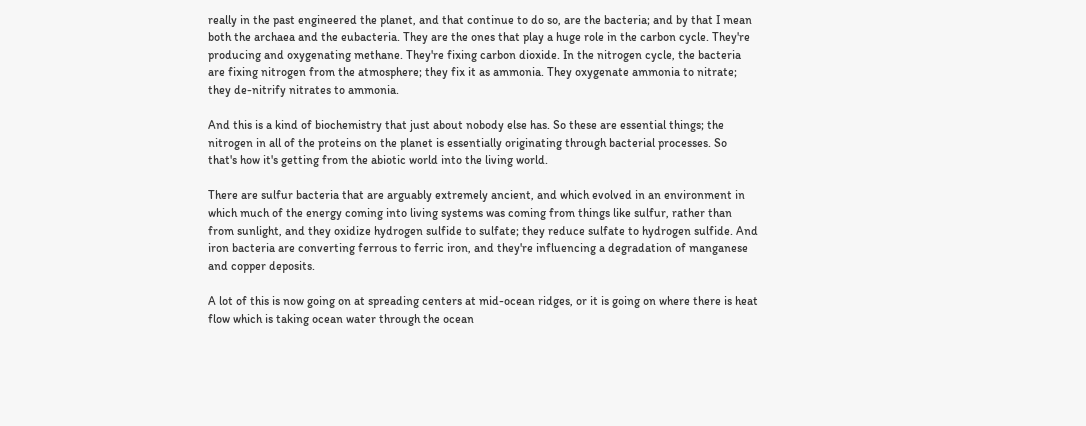really in the past engineered the planet, and that continue to do so, are the bacteria; and by that I mean both the archaea and the eubacteria. They are the ones that play a huge role in the carbon cycle. They're producing and oxygenating methane. They're fixing carbon dioxide. In the nitrogen cycle, the bacteria are fixing nitrogen from the atmosphere; they fix it as ammonia. They oxygenate ammonia to nitrate; they de-nitrify nitrates to ammonia.

And this is a kind of biochemistry that just about nobody else has. So these are essential things; the nitrogen in all of the proteins on the planet is essentially originating through bacterial processes. So that's how it's getting from the abiotic world into the living world.

There are sulfur bacteria that are arguably extremely ancient, and which evolved in an environment in which much of the energy coming into living systems was coming from things like sulfur, rather than from sunlight, and they oxidize hydrogen sulfide to sulfate; they reduce sulfate to hydrogen sulfide. And iron bacteria are converting ferrous to ferric iron, and they're influencing a degradation of manganese and copper deposits.

A lot of this is now going on at spreading centers at mid-ocean ridges, or it is going on where there is heat flow which is taking ocean water through the ocean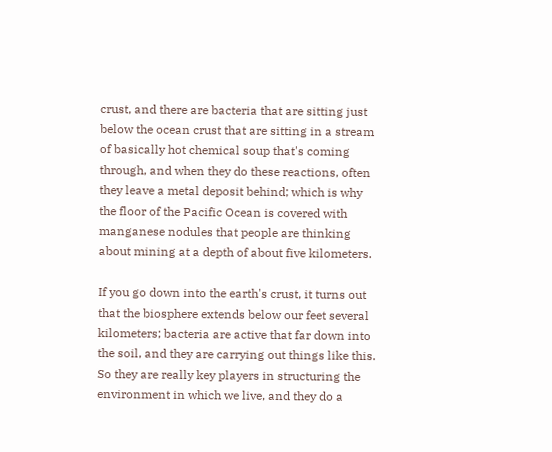crust, and there are bacteria that are sitting just below the ocean crust that are sitting in a stream of basically hot chemical soup that's coming through, and when they do these reactions, often they leave a metal deposit behind; which is why the floor of the Pacific Ocean is covered with manganese nodules that people are thinking about mining at a depth of about five kilometers.

If you go down into the earth's crust, it turns out that the biosphere extends below our feet several kilometers; bacteria are active that far down into the soil, and they are carrying out things like this. So they are really key players in structuring the environment in which we live, and they do a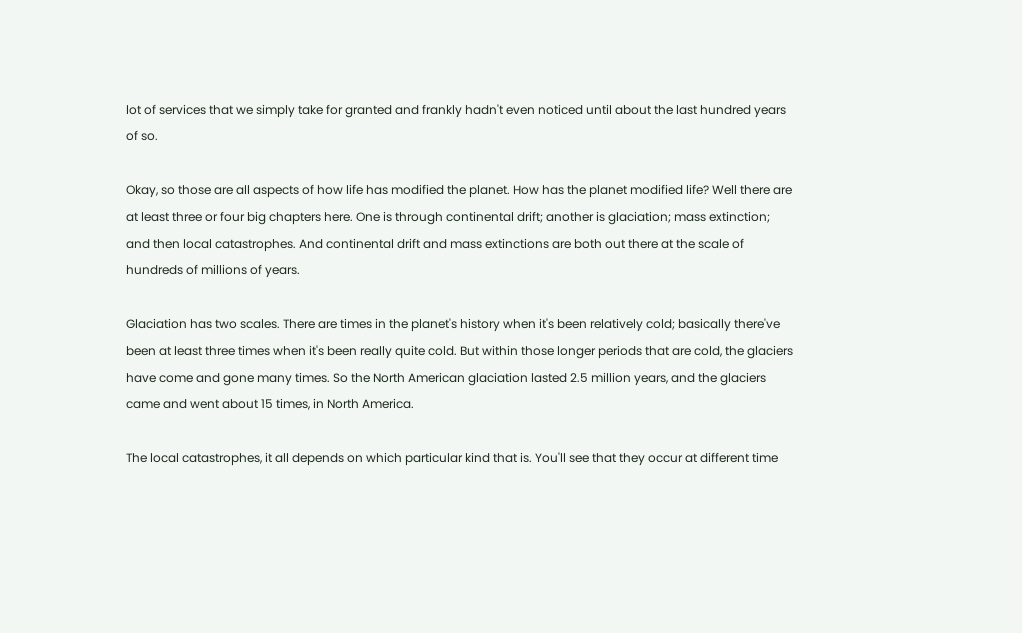lot of services that we simply take for granted and frankly hadn't even noticed until about the last hundred years of so.

Okay, so those are all aspects of how life has modified the planet. How has the planet modified life? Well there are at least three or four big chapters here. One is through continental drift; another is glaciation; mass extinction; and then local catastrophes. And continental drift and mass extinctions are both out there at the scale of hundreds of millions of years.

Glaciation has two scales. There are times in the planet's history when it's been relatively cold; basically there've been at least three times when it's been really quite cold. But within those longer periods that are cold, the glaciers have come and gone many times. So the North American glaciation lasted 2.5 million years, and the glaciers came and went about 15 times, in North America.

The local catastrophes, it all depends on which particular kind that is. You'll see that they occur at different time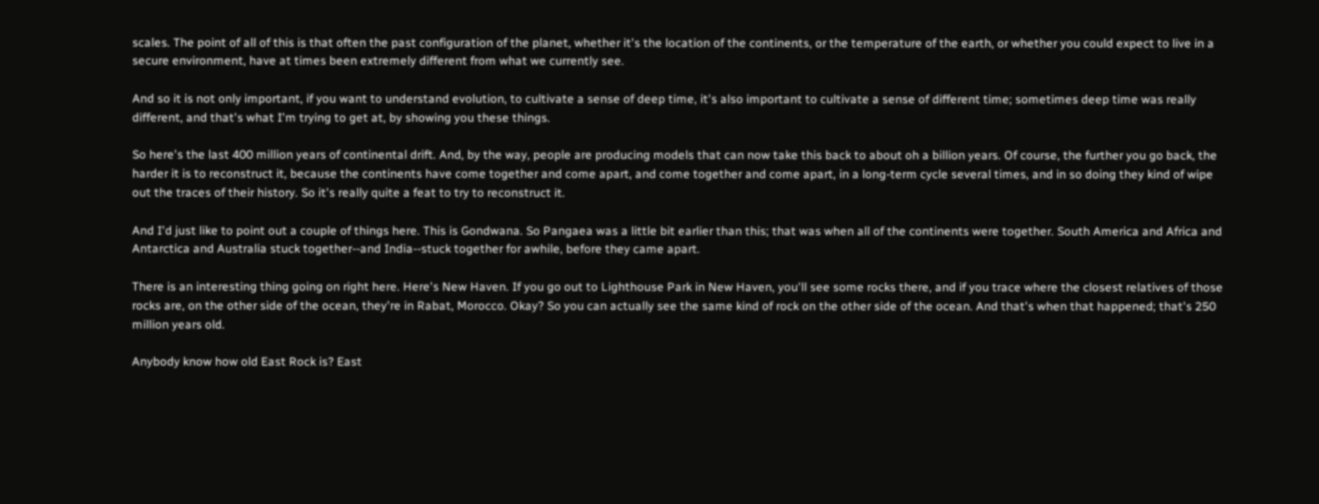scales. The point of all of this is that often the past configuration of the planet, whether it's the location of the continents, or the temperature of the earth, or whether you could expect to live in a secure environment, have at times been extremely different from what we currently see.

And so it is not only important, if you want to understand evolution, to cultivate a sense of deep time, it's also important to cultivate a sense of different time; sometimes deep time was really different, and that's what I'm trying to get at, by showing you these things.

So here's the last 400 million years of continental drift. And, by the way, people are producing models that can now take this back to about oh a billion years. Of course, the further you go back, the harder it is to reconstruct it, because the continents have come together and come apart, and come together and come apart, in a long-term cycle several times, and in so doing they kind of wipe out the traces of their history. So it's really quite a feat to try to reconstruct it.

And I'd just like to point out a couple of things here. This is Gondwana. So Pangaea was a little bit earlier than this; that was when all of the continents were together. South America and Africa and Antarctica and Australia stuck together--and India--stuck together for awhile, before they came apart.

There is an interesting thing going on right here. Here's New Haven. If you go out to Lighthouse Park in New Haven, you'll see some rocks there, and if you trace where the closest relatives of those rocks are, on the other side of the ocean, they're in Rabat, Morocco. Okay? So you can actually see the same kind of rock on the other side of the ocean. And that's when that happened; that's 250 million years old.

Anybody know how old East Rock is? East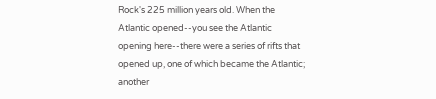Rock's 225 million years old. When the Atlantic opened--you see the Atlantic opening here--there were a series of rifts that opened up, one of which became the Atlantic; another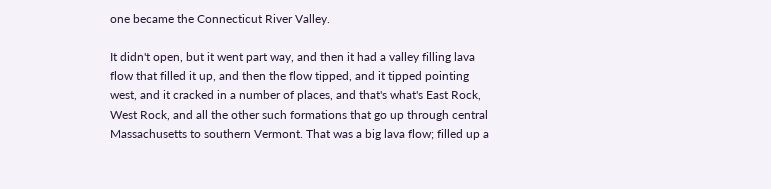one became the Connecticut River Valley.

It didn't open, but it went part way, and then it had a valley filling lava flow that filled it up, and then the flow tipped, and it tipped pointing west, and it cracked in a number of places, and that's what's East Rock, West Rock, and all the other such formations that go up through central Massachusetts to southern Vermont. That was a big lava flow; filled up a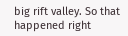big rift valley. So that happened right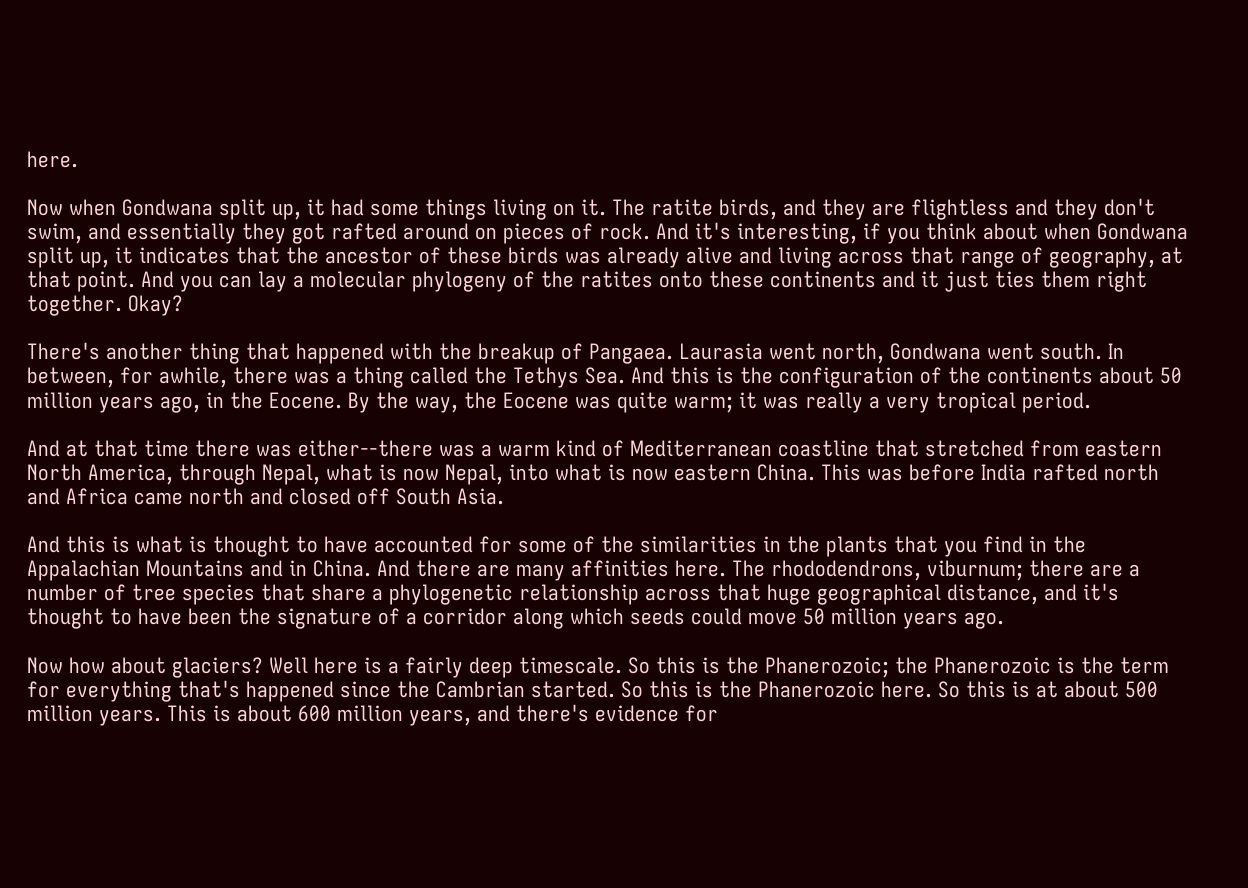here.

Now when Gondwana split up, it had some things living on it. The ratite birds, and they are flightless and they don't swim, and essentially they got rafted around on pieces of rock. And it's interesting, if you think about when Gondwana split up, it indicates that the ancestor of these birds was already alive and living across that range of geography, at that point. And you can lay a molecular phylogeny of the ratites onto these continents and it just ties them right together. Okay?

There's another thing that happened with the breakup of Pangaea. Laurasia went north, Gondwana went south. In between, for awhile, there was a thing called the Tethys Sea. And this is the configuration of the continents about 50 million years ago, in the Eocene. By the way, the Eocene was quite warm; it was really a very tropical period.

And at that time there was either--there was a warm kind of Mediterranean coastline that stretched from eastern North America, through Nepal, what is now Nepal, into what is now eastern China. This was before India rafted north and Africa came north and closed off South Asia.

And this is what is thought to have accounted for some of the similarities in the plants that you find in the Appalachian Mountains and in China. And there are many affinities here. The rhododendrons, viburnum; there are a number of tree species that share a phylogenetic relationship across that huge geographical distance, and it's thought to have been the signature of a corridor along which seeds could move 50 million years ago.

Now how about glaciers? Well here is a fairly deep timescale. So this is the Phanerozoic; the Phanerozoic is the term for everything that's happened since the Cambrian started. So this is the Phanerozoic here. So this is at about 500 million years. This is about 600 million years, and there's evidence for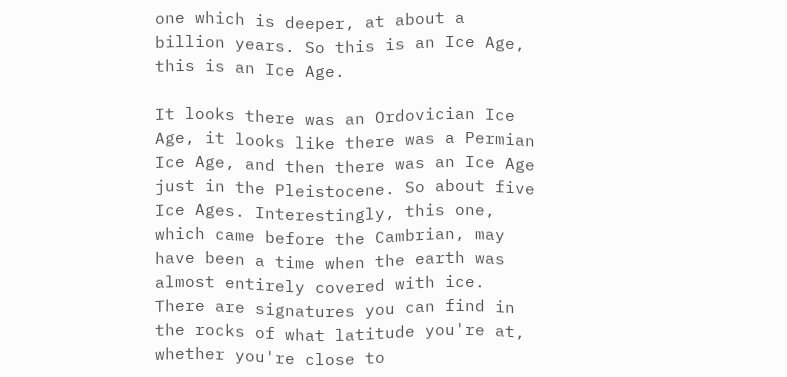one which is deeper, at about a billion years. So this is an Ice Age, this is an Ice Age.

It looks there was an Ordovician Ice Age, it looks like there was a Permian Ice Age, and then there was an Ice Age just in the Pleistocene. So about five Ice Ages. Interestingly, this one, which came before the Cambrian, may have been a time when the earth was almost entirely covered with ice. There are signatures you can find in the rocks of what latitude you're at, whether you're close to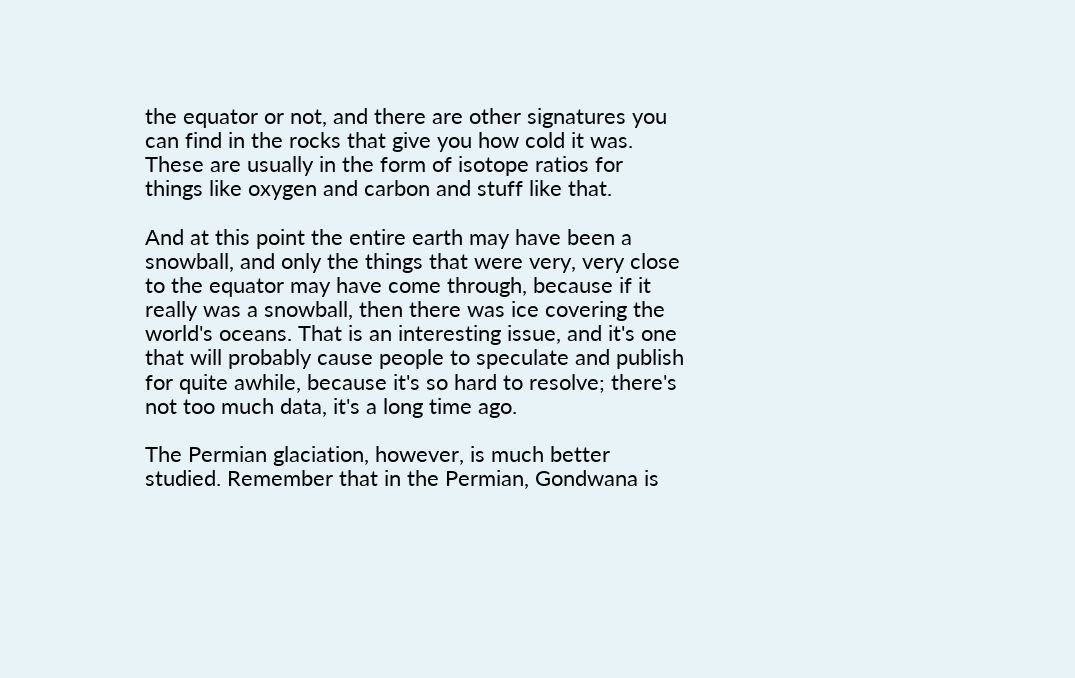the equator or not, and there are other signatures you can find in the rocks that give you how cold it was. These are usually in the form of isotope ratios for things like oxygen and carbon and stuff like that.

And at this point the entire earth may have been a snowball, and only the things that were very, very close to the equator may have come through, because if it really was a snowball, then there was ice covering the world's oceans. That is an interesting issue, and it's one that will probably cause people to speculate and publish for quite awhile, because it's so hard to resolve; there's not too much data, it's a long time ago.

The Permian glaciation, however, is much better studied. Remember that in the Permian, Gondwana is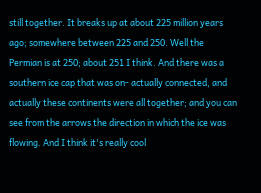still together. It breaks up at about 225 million years ago; somewhere between 225 and 250. Well the Permian is at 250; about 251 I think. And there was a southern ice cap that was on- actually connected, and actually these continents were all together; and you can see from the arrows the direction in which the ice was flowing. And I think it's really cool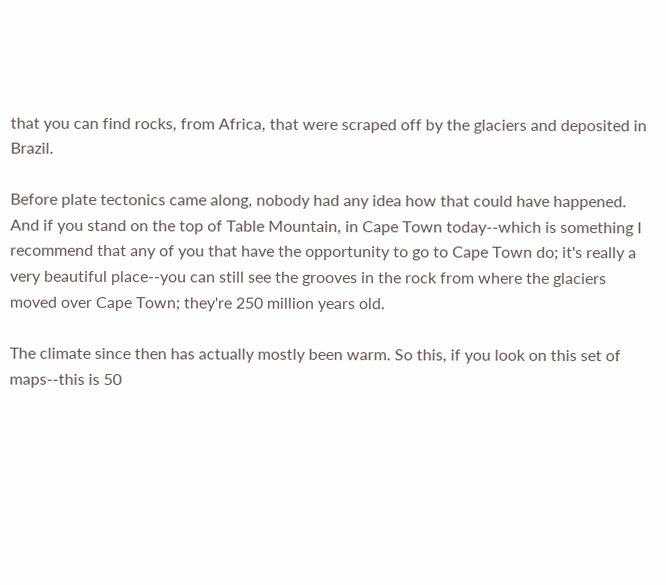that you can find rocks, from Africa, that were scraped off by the glaciers and deposited in Brazil.

Before plate tectonics came along, nobody had any idea how that could have happened. And if you stand on the top of Table Mountain, in Cape Town today--which is something I recommend that any of you that have the opportunity to go to Cape Town do; it's really a very beautiful place--you can still see the grooves in the rock from where the glaciers moved over Cape Town; they're 250 million years old.

The climate since then has actually mostly been warm. So this, if you look on this set of maps--this is 50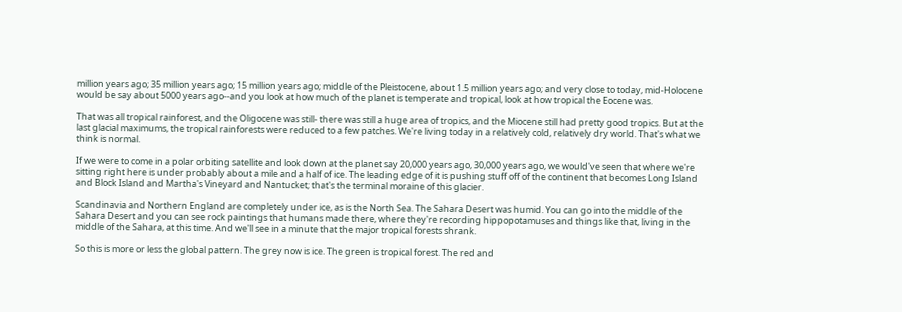million years ago; 35 million years ago; 15 million years ago; middle of the Pleistocene, about 1.5 million years ago; and very close to today, mid-Holocene would be say about 5000 years ago--and you look at how much of the planet is temperate and tropical, look at how tropical the Eocene was.

That was all tropical rainforest, and the Oligocene was still- there was still a huge area of tropics, and the Miocene still had pretty good tropics. But at the last glacial maximums, the tropical rainforests were reduced to a few patches. We're living today in a relatively cold, relatively dry world. That's what we think is normal.

If we were to come in a polar orbiting satellite and look down at the planet say 20,000 years ago, 30,000 years ago, we would've seen that where we're sitting right here is under probably about a mile and a half of ice. The leading edge of it is pushing stuff off of the continent that becomes Long Island and Block Island and Martha's Vineyard and Nantucket; that's the terminal moraine of this glacier.

Scandinavia and Northern England are completely under ice, as is the North Sea. The Sahara Desert was humid. You can go into the middle of the Sahara Desert and you can see rock paintings that humans made there, where they're recording hippopotamuses and things like that, living in the middle of the Sahara, at this time. And we'll see in a minute that the major tropical forests shrank.

So this is more or less the global pattern. The grey now is ice. The green is tropical forest. The red and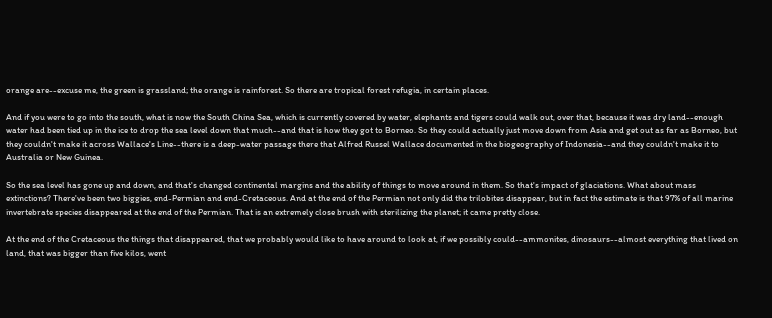orange are--excuse me, the green is grassland; the orange is rainforest. So there are tropical forest refugia, in certain places.

And if you were to go into the south, what is now the South China Sea, which is currently covered by water, elephants and tigers could walk out, over that, because it was dry land--enough water had been tied up in the ice to drop the sea level down that much--and that is how they got to Borneo. So they could actually just move down from Asia and get out as far as Borneo, but they couldn't make it across Wallace's Line--there is a deep-water passage there that Alfred Russel Wallace documented in the biogeography of Indonesia--and they couldn't make it to Australia or New Guinea.

So the sea level has gone up and down, and that's changed continental margins and the ability of things to move around in them. So that's impact of glaciations. What about mass extinctions? There've been two biggies, end-Permian and end-Cretaceous. And at the end of the Permian not only did the trilobites disappear, but in fact the estimate is that 97% of all marine invertebrate species disappeared at the end of the Permian. That is an extremely close brush with sterilizing the planet; it came pretty close.

At the end of the Cretaceous the things that disappeared, that we probably would like to have around to look at, if we possibly could--ammonites, dinosaurs--almost everything that lived on land, that was bigger than five kilos, went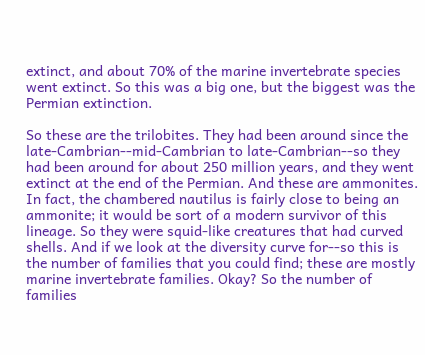extinct, and about 70% of the marine invertebrate species went extinct. So this was a big one, but the biggest was the Permian extinction.

So these are the trilobites. They had been around since the late-Cambrian--mid-Cambrian to late-Cambrian--so they had been around for about 250 million years, and they went extinct at the end of the Permian. And these are ammonites. In fact, the chambered nautilus is fairly close to being an ammonite; it would be sort of a modern survivor of this lineage. So they were squid-like creatures that had curved shells. And if we look at the diversity curve for--so this is the number of families that you could find; these are mostly marine invertebrate families. Okay? So the number of families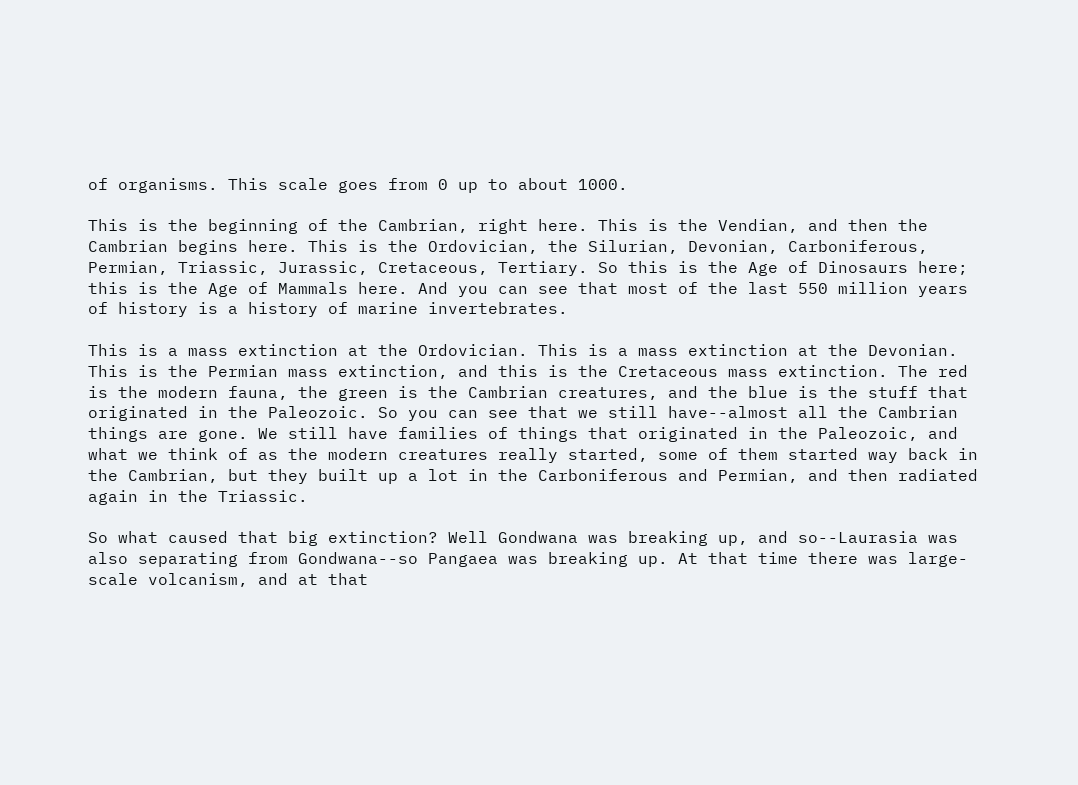of organisms. This scale goes from 0 up to about 1000.

This is the beginning of the Cambrian, right here. This is the Vendian, and then the Cambrian begins here. This is the Ordovician, the Silurian, Devonian, Carboniferous, Permian, Triassic, Jurassic, Cretaceous, Tertiary. So this is the Age of Dinosaurs here; this is the Age of Mammals here. And you can see that most of the last 550 million years of history is a history of marine invertebrates.

This is a mass extinction at the Ordovician. This is a mass extinction at the Devonian. This is the Permian mass extinction, and this is the Cretaceous mass extinction. The red is the modern fauna, the green is the Cambrian creatures, and the blue is the stuff that originated in the Paleozoic. So you can see that we still have--almost all the Cambrian things are gone. We still have families of things that originated in the Paleozoic, and what we think of as the modern creatures really started, some of them started way back in the Cambrian, but they built up a lot in the Carboniferous and Permian, and then radiated again in the Triassic.

So what caused that big extinction? Well Gondwana was breaking up, and so--Laurasia was also separating from Gondwana--so Pangaea was breaking up. At that time there was large-scale volcanism, and at that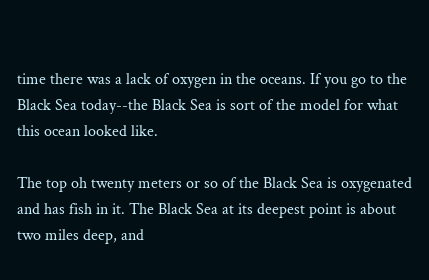time there was a lack of oxygen in the oceans. If you go to the Black Sea today--the Black Sea is sort of the model for what this ocean looked like.

The top oh twenty meters or so of the Black Sea is oxygenated and has fish in it. The Black Sea at its deepest point is about two miles deep, and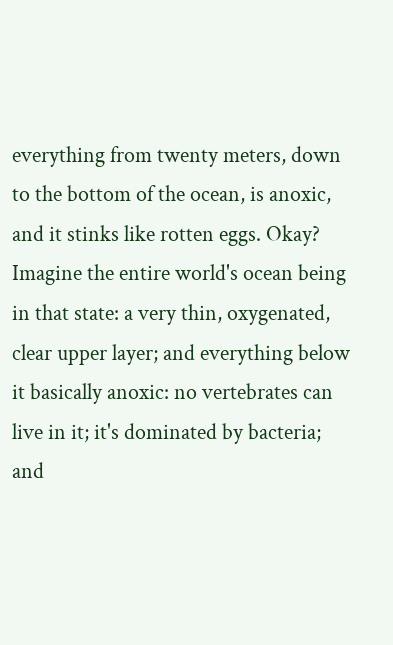everything from twenty meters, down to the bottom of the ocean, is anoxic, and it stinks like rotten eggs. Okay? Imagine the entire world's ocean being in that state: a very thin, oxygenated, clear upper layer; and everything below it basically anoxic: no vertebrates can live in it; it's dominated by bacteria; and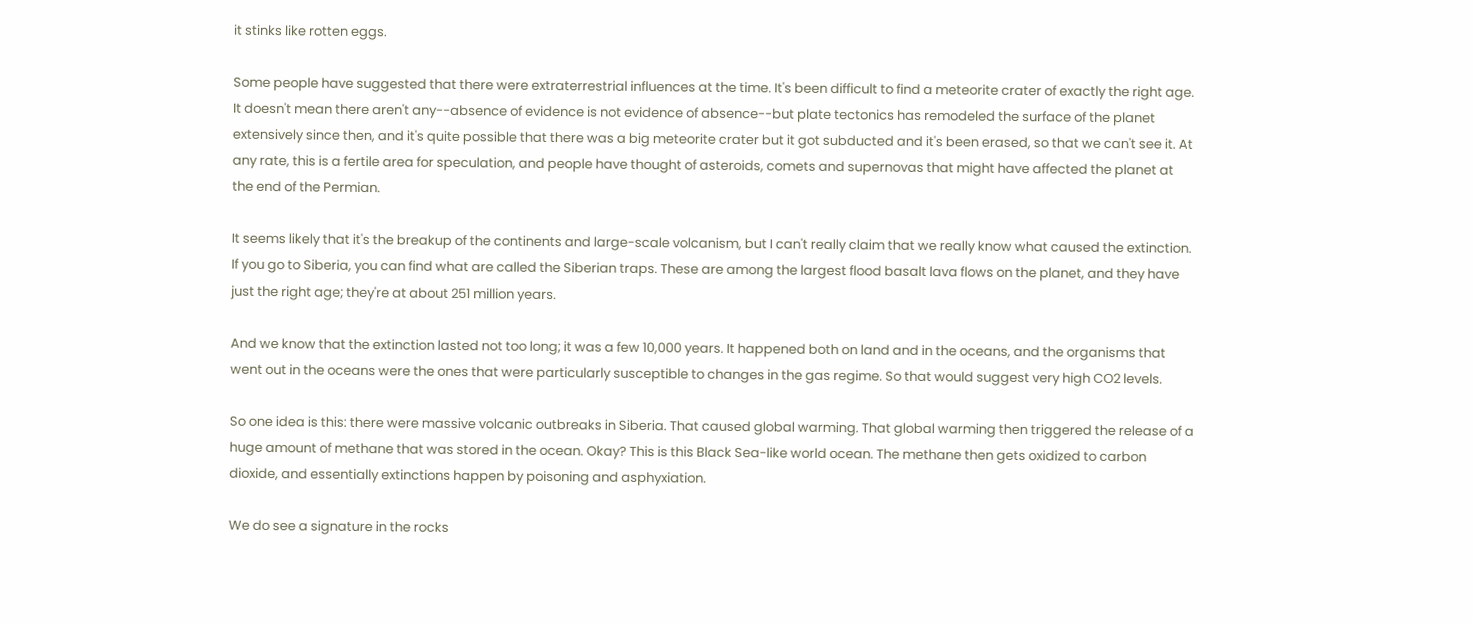it stinks like rotten eggs.

Some people have suggested that there were extraterrestrial influences at the time. It's been difficult to find a meteorite crater of exactly the right age. It doesn't mean there aren't any--absence of evidence is not evidence of absence--but plate tectonics has remodeled the surface of the planet extensively since then, and it's quite possible that there was a big meteorite crater but it got subducted and it's been erased, so that we can't see it. At any rate, this is a fertile area for speculation, and people have thought of asteroids, comets and supernovas that might have affected the planet at the end of the Permian.

It seems likely that it's the breakup of the continents and large-scale volcanism, but I can't really claim that we really know what caused the extinction. If you go to Siberia, you can find what are called the Siberian traps. These are among the largest flood basalt lava flows on the planet, and they have just the right age; they're at about 251 million years.

And we know that the extinction lasted not too long; it was a few 10,000 years. It happened both on land and in the oceans, and the organisms that went out in the oceans were the ones that were particularly susceptible to changes in the gas regime. So that would suggest very high CO2 levels.

So one idea is this: there were massive volcanic outbreaks in Siberia. That caused global warming. That global warming then triggered the release of a huge amount of methane that was stored in the ocean. Okay? This is this Black Sea-like world ocean. The methane then gets oxidized to carbon dioxide, and essentially extinctions happen by poisoning and asphyxiation.

We do see a signature in the rocks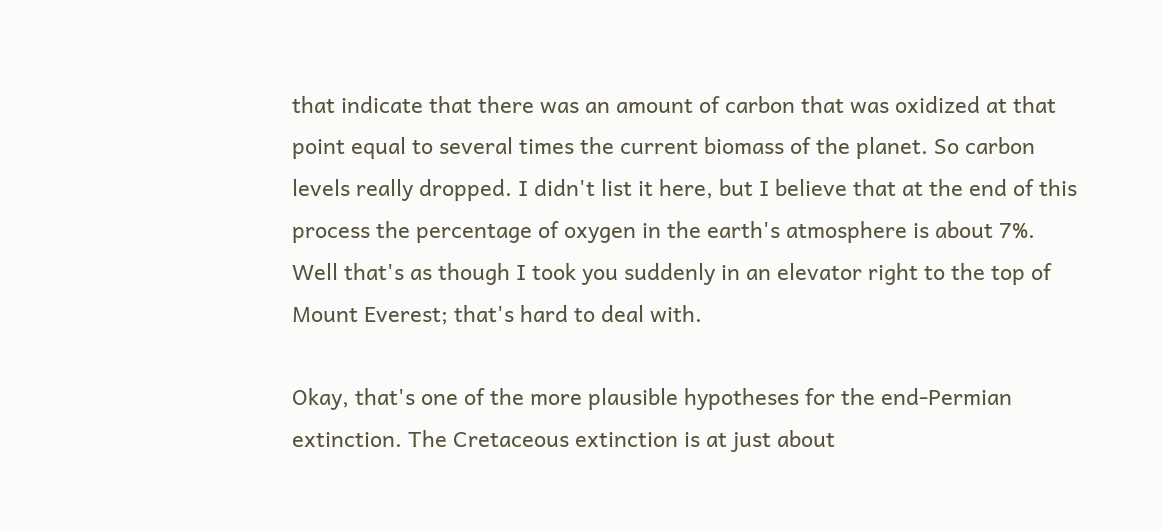that indicate that there was an amount of carbon that was oxidized at that point equal to several times the current biomass of the planet. So carbon levels really dropped. I didn't list it here, but I believe that at the end of this process the percentage of oxygen in the earth's atmosphere is about 7%. Well that's as though I took you suddenly in an elevator right to the top of Mount Everest; that's hard to deal with.

Okay, that's one of the more plausible hypotheses for the end-Permian extinction. The Cretaceous extinction is at just about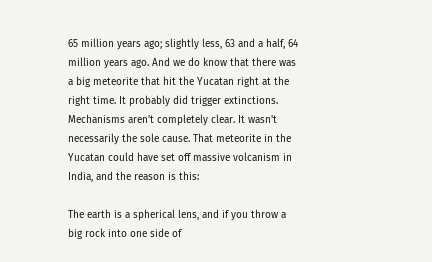65 million years ago; slightly less, 63 and a half, 64 million years ago. And we do know that there was a big meteorite that hit the Yucatan right at the right time. It probably did trigger extinctions. Mechanisms aren't completely clear. It wasn't necessarily the sole cause. That meteorite in the Yucatan could have set off massive volcanism in India, and the reason is this:

The earth is a spherical lens, and if you throw a big rock into one side of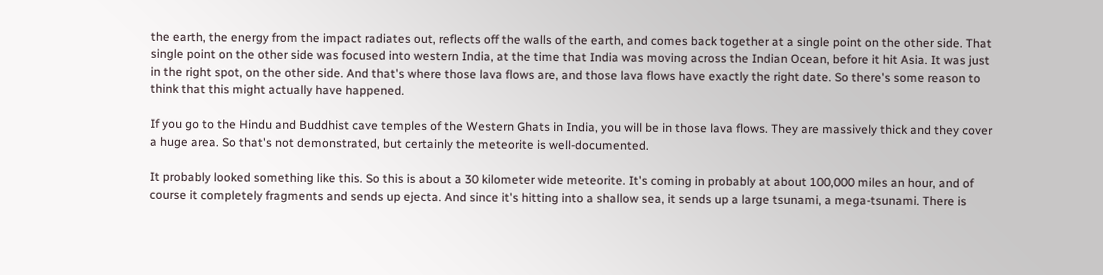the earth, the energy from the impact radiates out, reflects off the walls of the earth, and comes back together at a single point on the other side. That single point on the other side was focused into western India, at the time that India was moving across the Indian Ocean, before it hit Asia. It was just in the right spot, on the other side. And that's where those lava flows are, and those lava flows have exactly the right date. So there's some reason to think that this might actually have happened.

If you go to the Hindu and Buddhist cave temples of the Western Ghats in India, you will be in those lava flows. They are massively thick and they cover a huge area. So that's not demonstrated, but certainly the meteorite is well-documented.

It probably looked something like this. So this is about a 30 kilometer wide meteorite. It's coming in probably at about 100,000 miles an hour, and of course it completely fragments and sends up ejecta. And since it's hitting into a shallow sea, it sends up a large tsunami, a mega-tsunami. There is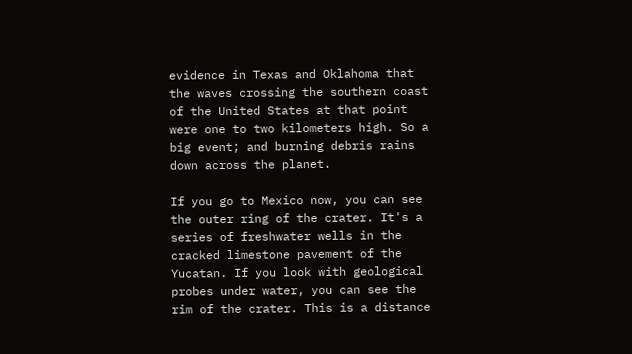evidence in Texas and Oklahoma that the waves crossing the southern coast of the United States at that point were one to two kilometers high. So a big event; and burning debris rains down across the planet.

If you go to Mexico now, you can see the outer ring of the crater. It's a series of freshwater wells in the cracked limestone pavement of the Yucatan. If you look with geological probes under water, you can see the rim of the crater. This is a distance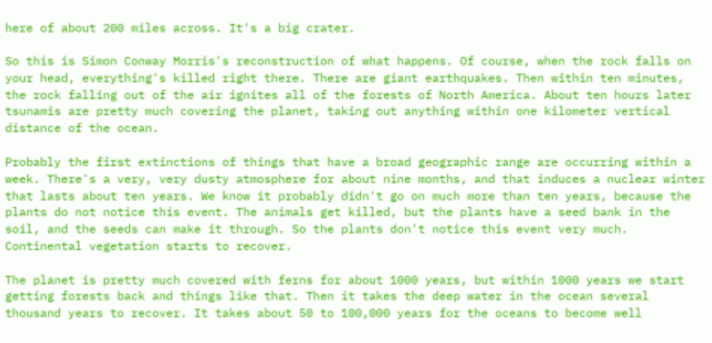here of about 200 miles across. It's a big crater.

So this is Simon Conway Morris's reconstruction of what happens. Of course, when the rock falls on your head, everything's killed right there. There are giant earthquakes. Then within ten minutes, the rock falling out of the air ignites all of the forests of North America. About ten hours later tsunamis are pretty much covering the planet, taking out anything within one kilometer vertical distance of the ocean.

Probably the first extinctions of things that have a broad geographic range are occurring within a week. There's a very, very dusty atmosphere for about nine months, and that induces a nuclear winter that lasts about ten years. We know it probably didn't go on much more than ten years, because the plants do not notice this event. The animals get killed, but the plants have a seed bank in the soil, and the seeds can make it through. So the plants don't notice this event very much. Continental vegetation starts to recover.

The planet is pretty much covered with ferns for about 1000 years, but within 1000 years we start getting forests back and things like that. Then it takes the deep water in the ocean several thousand years to recover. It takes about 50 to 100,000 years for the oceans to become well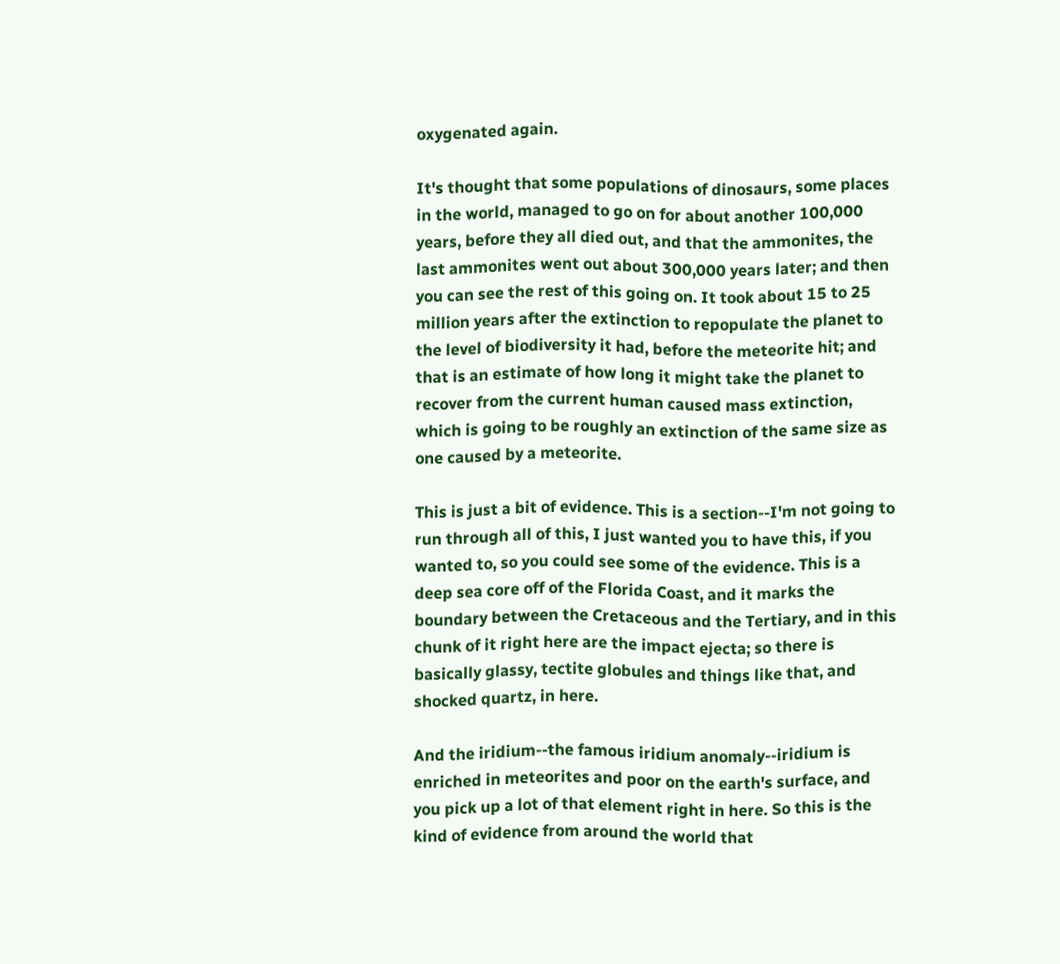oxygenated again.

It's thought that some populations of dinosaurs, some places in the world, managed to go on for about another 100,000 years, before they all died out, and that the ammonites, the last ammonites went out about 300,000 years later; and then you can see the rest of this going on. It took about 15 to 25 million years after the extinction to repopulate the planet to the level of biodiversity it had, before the meteorite hit; and that is an estimate of how long it might take the planet to recover from the current human caused mass extinction, which is going to be roughly an extinction of the same size as one caused by a meteorite.

This is just a bit of evidence. This is a section--I'm not going to run through all of this, I just wanted you to have this, if you wanted to, so you could see some of the evidence. This is a deep sea core off of the Florida Coast, and it marks the boundary between the Cretaceous and the Tertiary, and in this chunk of it right here are the impact ejecta; so there is basically glassy, tectite globules and things like that, and shocked quartz, in here.

And the iridium--the famous iridium anomaly--iridium is enriched in meteorites and poor on the earth's surface, and you pick up a lot of that element right in here. So this is the kind of evidence from around the world that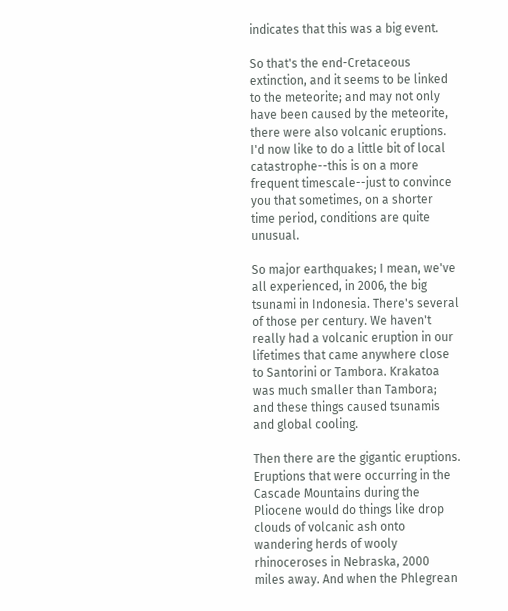indicates that this was a big event.

So that's the end-Cretaceous extinction, and it seems to be linked to the meteorite; and may not only have been caused by the meteorite, there were also volcanic eruptions. I'd now like to do a little bit of local catastrophe--this is on a more frequent timescale--just to convince you that sometimes, on a shorter time period, conditions are quite unusual.

So major earthquakes; I mean, we've all experienced, in 2006, the big tsunami in Indonesia. There's several of those per century. We haven't really had a volcanic eruption in our lifetimes that came anywhere close to Santorini or Tambora. Krakatoa was much smaller than Tambora; and these things caused tsunamis and global cooling.

Then there are the gigantic eruptions. Eruptions that were occurring in the Cascade Mountains during the Pliocene would do things like drop clouds of volcanic ash onto wandering herds of wooly rhinoceroses in Nebraska, 2000 miles away. And when the Phlegrean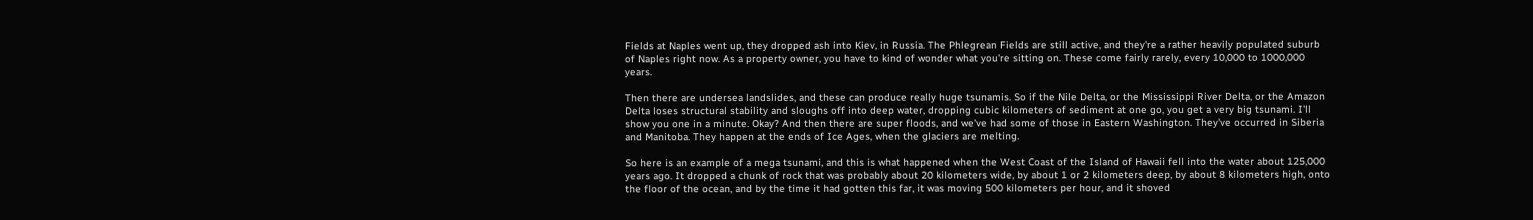Fields at Naples went up, they dropped ash into Kiev, in Russia. The Phlegrean Fields are still active, and they're a rather heavily populated suburb of Naples right now. As a property owner, you have to kind of wonder what you're sitting on. These come fairly rarely, every 10,000 to 1000,000 years.

Then there are undersea landslides, and these can produce really huge tsunamis. So if the Nile Delta, or the Mississippi River Delta, or the Amazon Delta loses structural stability and sloughs off into deep water, dropping cubic kilometers of sediment at one go, you get a very big tsunami. I'll show you one in a minute. Okay? And then there are super floods, and we've had some of those in Eastern Washington. They've occurred in Siberia and Manitoba. They happen at the ends of Ice Ages, when the glaciers are melting.

So here is an example of a mega tsunami, and this is what happened when the West Coast of the Island of Hawaii fell into the water about 125,000 years ago. It dropped a chunk of rock that was probably about 20 kilometers wide, by about 1 or 2 kilometers deep, by about 8 kilometers high, onto the floor of the ocean, and by the time it had gotten this far, it was moving 500 kilometers per hour, and it shoved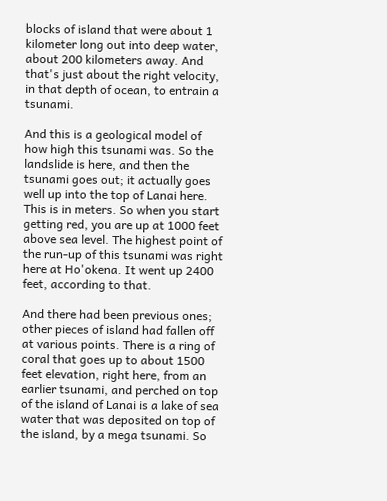blocks of island that were about 1 kilometer long out into deep water, about 200 kilometers away. And that's just about the right velocity, in that depth of ocean, to entrain a tsunami.

And this is a geological model of how high this tsunami was. So the landslide is here, and then the tsunami goes out; it actually goes well up into the top of Lanai here. This is in meters. So when you start getting red, you are up at 1000 feet above sea level. The highest point of the run-up of this tsunami was right here at Ho'okena. It went up 2400 feet, according to that.

And there had been previous ones; other pieces of island had fallen off at various points. There is a ring of coral that goes up to about 1500 feet elevation, right here, from an earlier tsunami, and perched on top of the island of Lanai is a lake of sea water that was deposited on top of the island, by a mega tsunami. So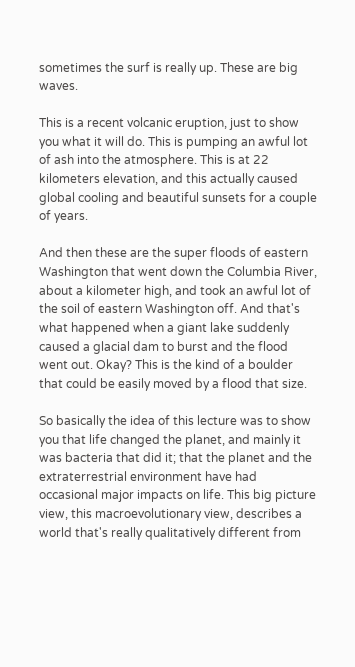sometimes the surf is really up. These are big waves.

This is a recent volcanic eruption, just to show you what it will do. This is pumping an awful lot of ash into the atmosphere. This is at 22 kilometers elevation, and this actually caused global cooling and beautiful sunsets for a couple of years.

And then these are the super floods of eastern Washington that went down the Columbia River, about a kilometer high, and took an awful lot of the soil of eastern Washington off. And that's what happened when a giant lake suddenly caused a glacial dam to burst and the flood went out. Okay? This is the kind of a boulder that could be easily moved by a flood that size.

So basically the idea of this lecture was to show you that life changed the planet, and mainly it was bacteria that did it; that the planet and the extraterrestrial environment have had occasional major impacts on life. This big picture view, this macroevolutionary view, describes a world that's really qualitatively different from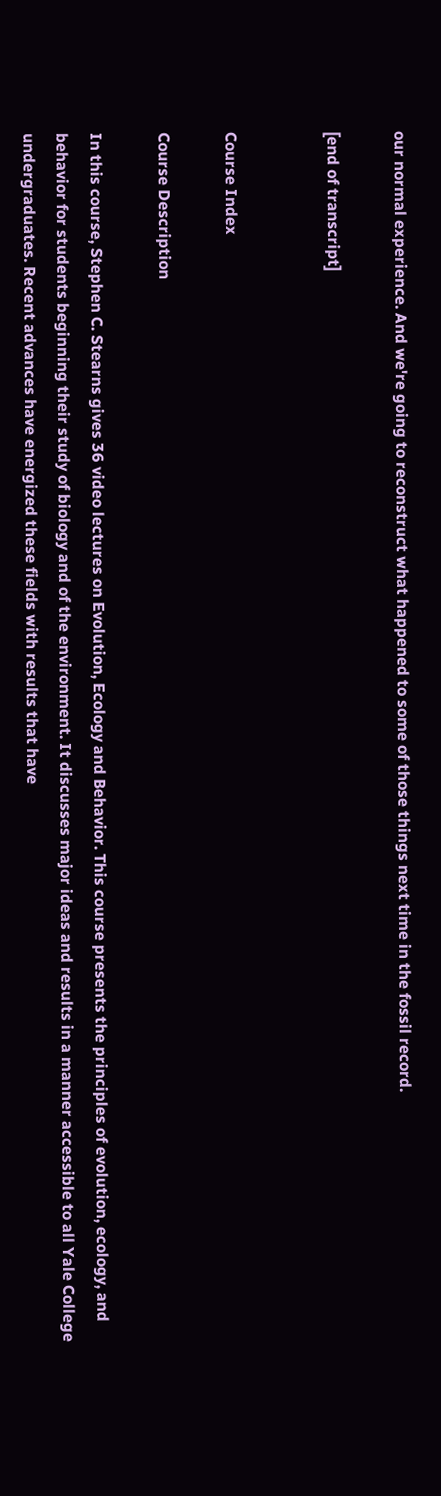our normal experience. And we're going to reconstruct what happened to some of those things next time in the fossil record.

[end of transcript]


Course Index

Course Description

In this course, Stephen C. Stearns gives 36 video lectures on Evolution, Ecology and Behavior. This course presents the principles of evolution, ecology, and behavior for students beginning their study of biology and of the environment. It discusses major ideas and results in a manner accessible to all Yale College undergraduates. Recent advances have energized these fields with results that have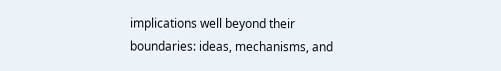implications well beyond their boundaries: ideas, mechanisms, and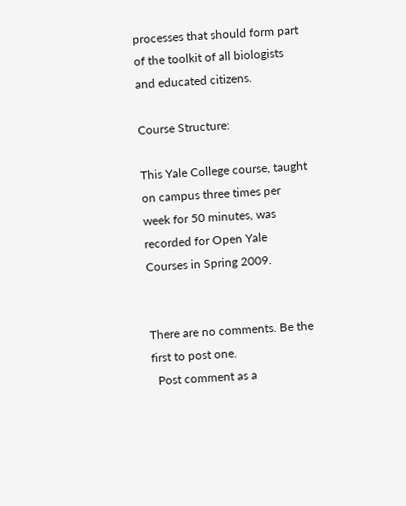processes that should form part of the toolkit of all biologists and educated citizens.

Course Structure:

This Yale College course, taught on campus three times per week for 50 minutes, was recorded for Open Yale Courses in Spring 2009.


There are no comments. Be the first to post one.
  Post comment as a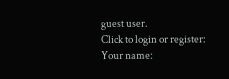guest user.
Click to login or register:
Your name: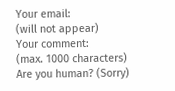Your email:
(will not appear)
Your comment:
(max. 1000 characters)
Are you human? (Sorry)